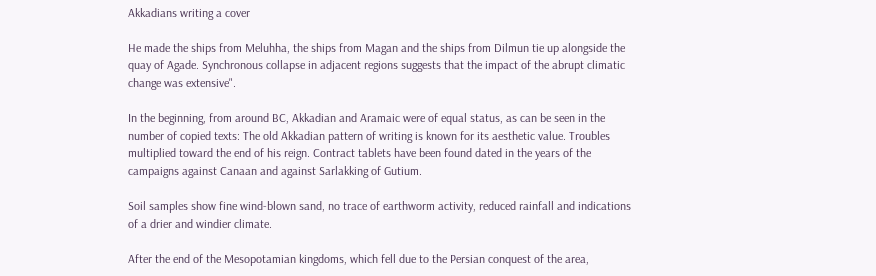Akkadians writing a cover

He made the ships from Meluhha, the ships from Magan and the ships from Dilmun tie up alongside the quay of Agade. Synchronous collapse in adjacent regions suggests that the impact of the abrupt climatic change was extensive".

In the beginning, from around BC, Akkadian and Aramaic were of equal status, as can be seen in the number of copied texts: The old Akkadian pattern of writing is known for its aesthetic value. Troubles multiplied toward the end of his reign. Contract tablets have been found dated in the years of the campaigns against Canaan and against Sarlakking of Gutium.

Soil samples show fine wind-blown sand, no trace of earthworm activity, reduced rainfall and indications of a drier and windier climate.

After the end of the Mesopotamian kingdoms, which fell due to the Persian conquest of the area,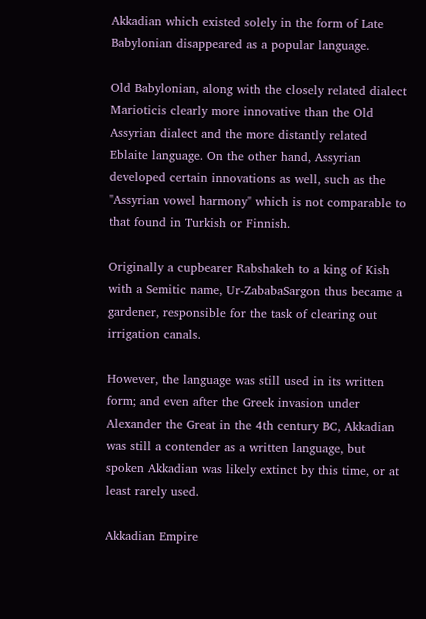Akkadian which existed solely in the form of Late Babylonian disappeared as a popular language.

Old Babylonian, along with the closely related dialect Marioticis clearly more innovative than the Old Assyrian dialect and the more distantly related Eblaite language. On the other hand, Assyrian developed certain innovations as well, such as the "Assyrian vowel harmony" which is not comparable to that found in Turkish or Finnish.

Originally a cupbearer Rabshakeh to a king of Kish with a Semitic name, Ur-ZababaSargon thus became a gardener, responsible for the task of clearing out irrigation canals.

However, the language was still used in its written form; and even after the Greek invasion under Alexander the Great in the 4th century BC, Akkadian was still a contender as a written language, but spoken Akkadian was likely extinct by this time, or at least rarely used.

Akkadian Empire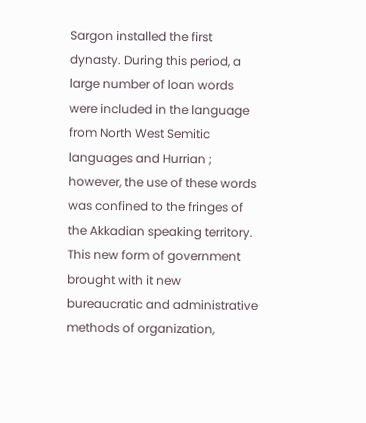Sargon installed the first dynasty. During this period, a large number of loan words were included in the language from North West Semitic languages and Hurrian ; however, the use of these words was confined to the fringes of the Akkadian speaking territory. This new form of government brought with it new bureaucratic and administrative methods of organization,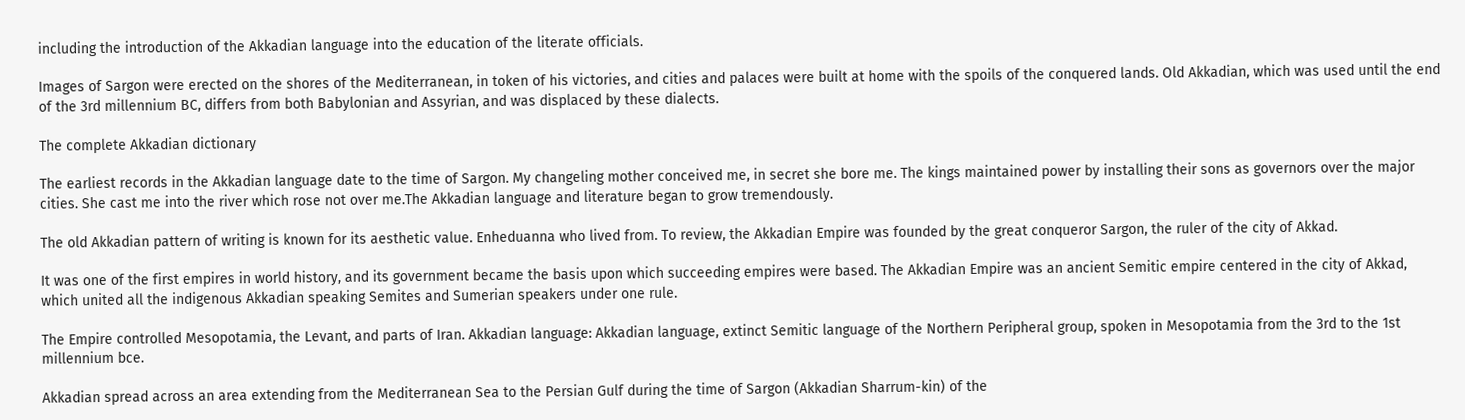including the introduction of the Akkadian language into the education of the literate officials.

Images of Sargon were erected on the shores of the Mediterranean, in token of his victories, and cities and palaces were built at home with the spoils of the conquered lands. Old Akkadian, which was used until the end of the 3rd millennium BC, differs from both Babylonian and Assyrian, and was displaced by these dialects.

The complete Akkadian dictionary

The earliest records in the Akkadian language date to the time of Sargon. My changeling mother conceived me, in secret she bore me. The kings maintained power by installing their sons as governors over the major cities. She cast me into the river which rose not over me.The Akkadian language and literature began to grow tremendously.

The old Akkadian pattern of writing is known for its aesthetic value. Enheduanna who lived from. To review, the Akkadian Empire was founded by the great conqueror Sargon, the ruler of the city of Akkad.

It was one of the first empires in world history, and its government became the basis upon which succeeding empires were based. The Akkadian Empire was an ancient Semitic empire centered in the city of Akkad, which united all the indigenous Akkadian speaking Semites and Sumerian speakers under one rule.

The Empire controlled Mesopotamia, the Levant, and parts of Iran. Akkadian language: Akkadian language, extinct Semitic language of the Northern Peripheral group, spoken in Mesopotamia from the 3rd to the 1st millennium bce.

Akkadian spread across an area extending from the Mediterranean Sea to the Persian Gulf during the time of Sargon (Akkadian Sharrum-kin) of the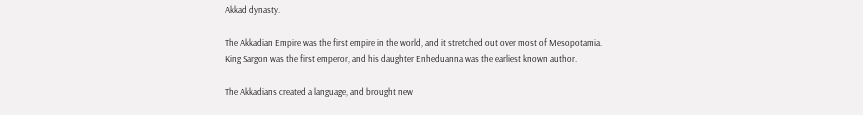Akkad dynasty.

The Akkadian Empire was the first empire in the world, and it stretched out over most of Mesopotamia. King Sargon was the first emperor, and his daughter Enheduanna was the earliest known author.

The Akkadians created a language, and brought new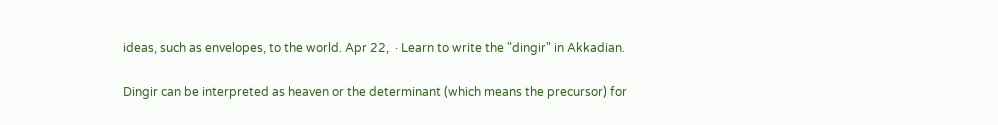ideas, such as envelopes, to the world. Apr 22,  · Learn to write the "dingir" in Akkadian.

Dingir can be interpreted as heaven or the determinant (which means the precursor) for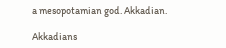a mesopotamian god. Akkadian.

Akkadians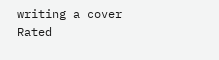writing a cover
Rated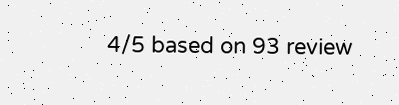4/5 based on 93 review